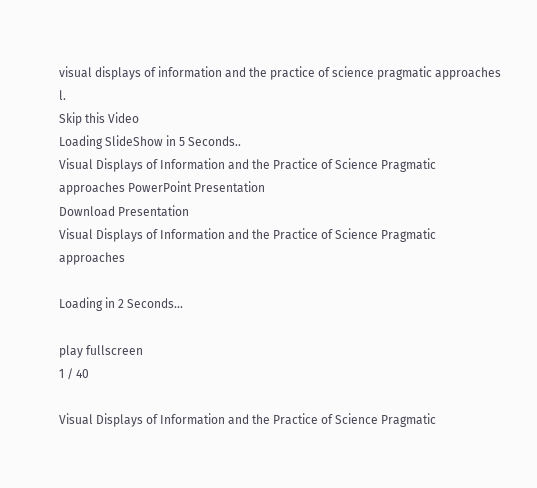visual displays of information and the practice of science pragmatic approaches l.
Skip this Video
Loading SlideShow in 5 Seconds..
Visual Displays of Information and the Practice of Science Pragmatic approaches PowerPoint Presentation
Download Presentation
Visual Displays of Information and the Practice of Science Pragmatic approaches

Loading in 2 Seconds...

play fullscreen
1 / 40

Visual Displays of Information and the Practice of Science Pragmatic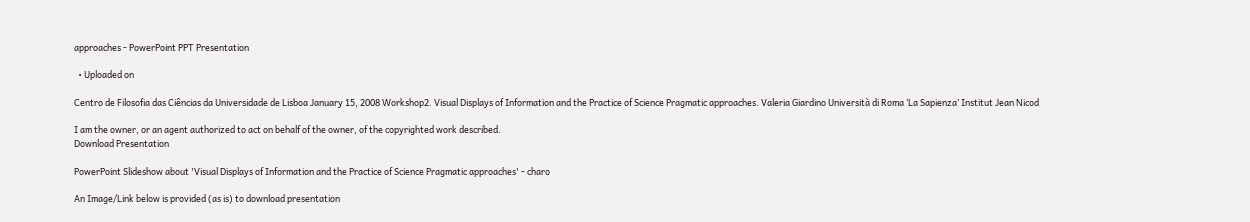approaches - PowerPoint PPT Presentation

  • Uploaded on

Centro de Filosofia das Ciências da Universidade de Lisboa January 15, 2008 Workshop2. Visual Displays of Information and the Practice of Science Pragmatic approaches. Valeria Giardino Università di Roma ‘La Sapienza’ Institut Jean Nicod

I am the owner, or an agent authorized to act on behalf of the owner, of the copyrighted work described.
Download Presentation

PowerPoint Slideshow about 'Visual Displays of Information and the Practice of Science Pragmatic approaches' - charo

An Image/Link below is provided (as is) to download presentation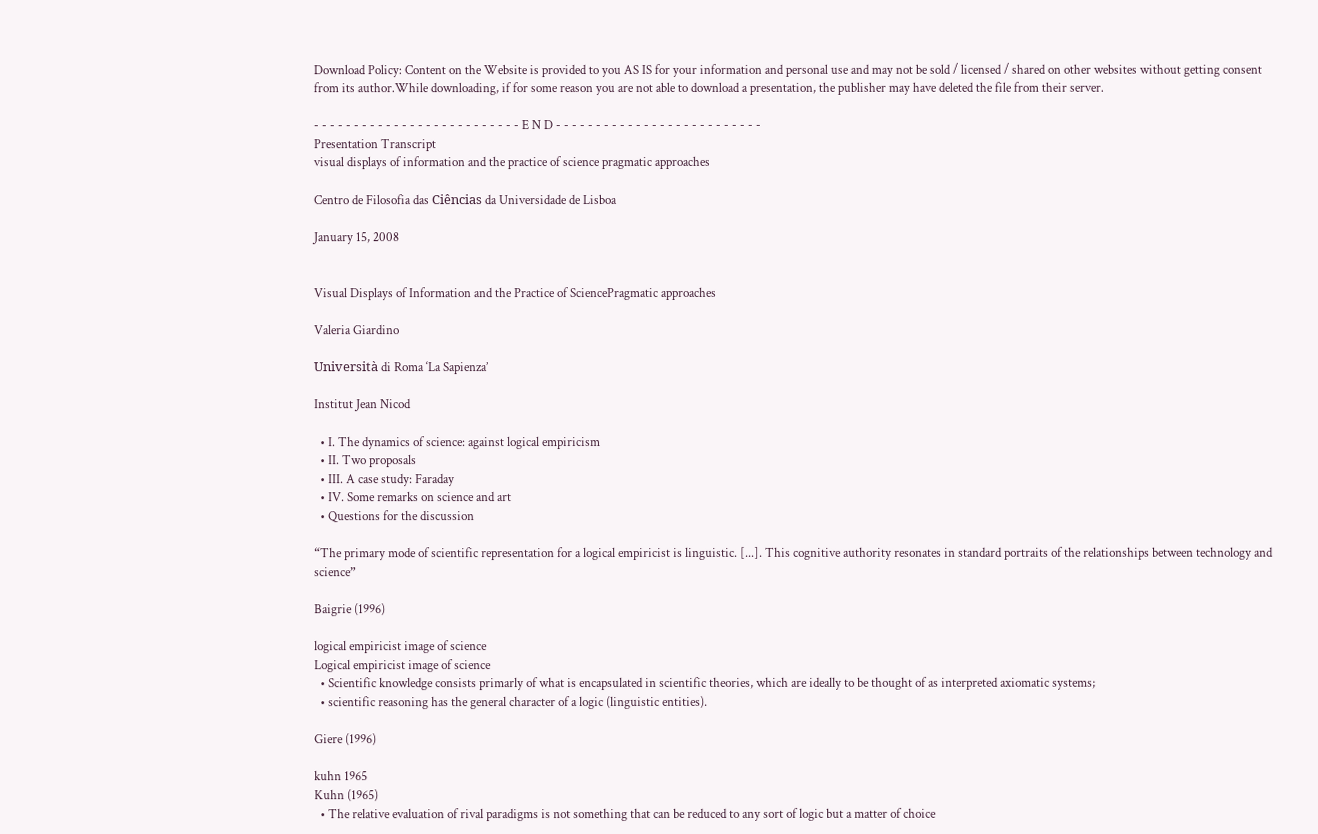Download Policy: Content on the Website is provided to you AS IS for your information and personal use and may not be sold / licensed / shared on other websites without getting consent from its author.While downloading, if for some reason you are not able to download a presentation, the publisher may have deleted the file from their server.

- - - - - - - - - - - - - - - - - - - - - - - - - - E N D - - - - - - - - - - - - - - - - - - - - - - - - - -
Presentation Transcript
visual displays of information and the practice of science pragmatic approaches

Centro de Filosofia das Ciências da Universidade de Lisboa

January 15, 2008


Visual Displays of Information and the Practice of SciencePragmatic approaches

Valeria Giardino

Università di Roma ‘La Sapienza’

Institut Jean Nicod

  • I. The dynamics of science: against logical empiricism
  • II. Two proposals
  • III. A case study: Faraday
  • IV. Some remarks on science and art
  • Questions for the discussion

“The primary mode of scientific representation for a logical empiricist is linguistic. [...]. This cognitive authority resonates in standard portraits of the relationships between technology and science”

Baigrie (1996)

logical empiricist image of science
Logical empiricist image of science
  • Scientific knowledge consists primarly of what is encapsulated in scientific theories, which are ideally to be thought of as interpreted axiomatic systems;
  • scientific reasoning has the general character of a logic (linguistic entities).

Giere (1996)

kuhn 1965
Kuhn (1965)
  • The relative evaluation of rival paradigms is not something that can be reduced to any sort of logic but a matter of choice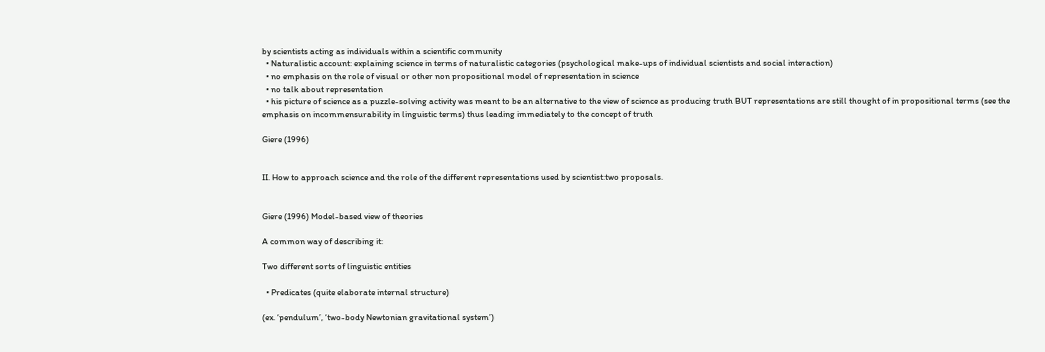by scientists acting as individuals within a scientific community
  • Naturalistic account: explaining science in terms of naturalistic categories (psychological make-ups of individual scientists and social interaction)
  • no emphasis on the role of visual or other non propositional model of representation in science
  • no talk about representation
  • his picture of science as a puzzle-solving activity was meant to be an alternative to the view of science as producing truth BUT representations are still thought of in propositional terms (see the emphasis on incommensurability in linguistic terms) thus leading immediately to the concept of truth

Giere (1996)


II. How to approach science and the role of the different representations used by scientist:two proposals.


Giere (1996) Model-based view of theories

A common way of describing it:

Two different sorts of linguistic entities

  • Predicates (quite elaborate internal structure)

(ex. ‘pendulum’, ‘two-body Newtonian gravitational system’)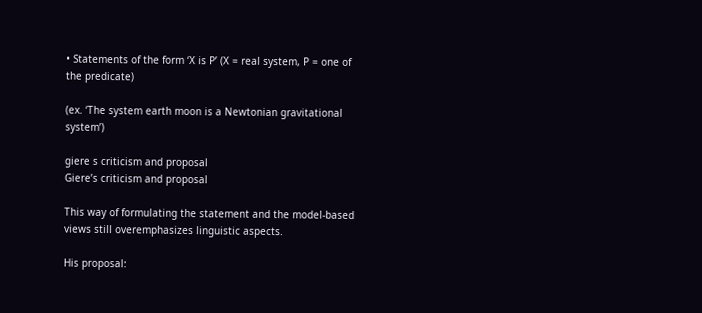• Statements of the form ‘X is P’ (X = real system, P = one of the predicate)

(ex. ‘The system earth moon is a Newtonian gravitational system’)

giere s criticism and proposal
Giere’s criticism and proposal

This way of formulating the statement and the model-based views still overemphasizes linguistic aspects.

His proposal: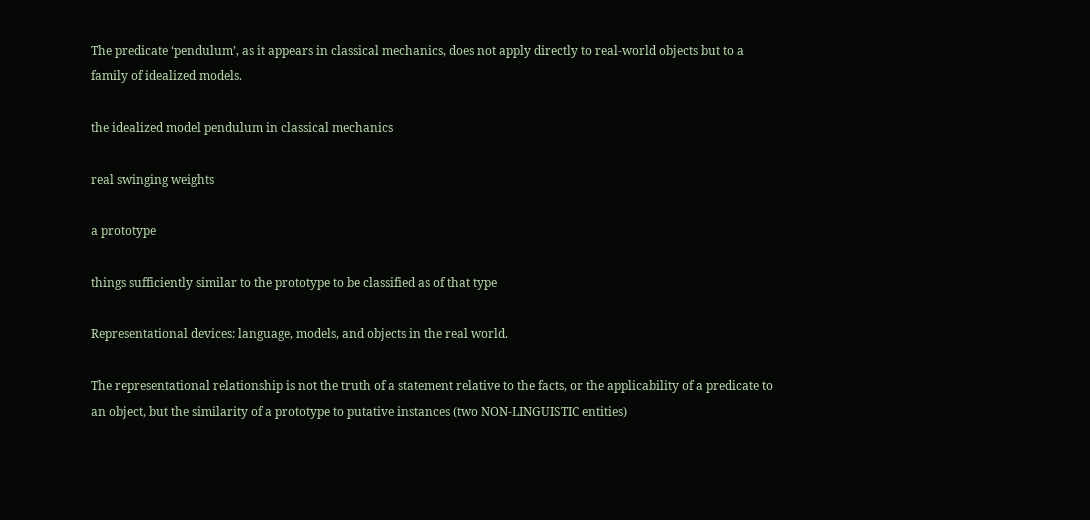The predicate ‘pendulum’, as it appears in classical mechanics, does not apply directly to real-world objects but to a family of idealized models.

the idealized model pendulum in classical mechanics

real swinging weights

a prototype

things sufficiently similar to the prototype to be classified as of that type

Representational devices: language, models, and objects in the real world.

The representational relationship is not the truth of a statement relative to the facts, or the applicability of a predicate to an object, but the similarity of a prototype to putative instances (two NON-LINGUISTIC entities)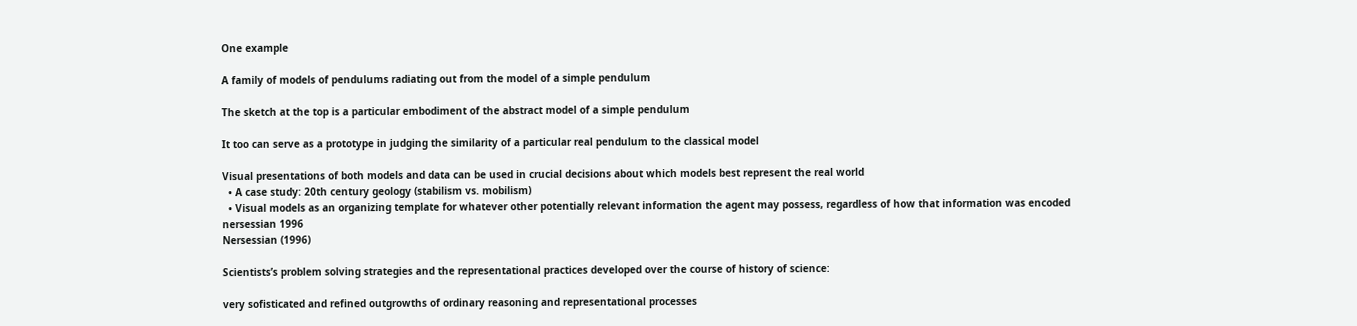One example

A family of models of pendulums radiating out from the model of a simple pendulum

The sketch at the top is a particular embodiment of the abstract model of a simple pendulum

It too can serve as a prototype in judging the similarity of a particular real pendulum to the classical model

Visual presentations of both models and data can be used in crucial decisions about which models best represent the real world
  • A case study: 20th century geology (stabilism vs. mobilism)
  • Visual models as an organizing template for whatever other potentially relevant information the agent may possess, regardless of how that information was encoded
nersessian 1996
Nersessian (1996)

Scientists’s problem solving strategies and the representational practices developed over the course of history of science:

very sofisticated and refined outgrowths of ordinary reasoning and representational processes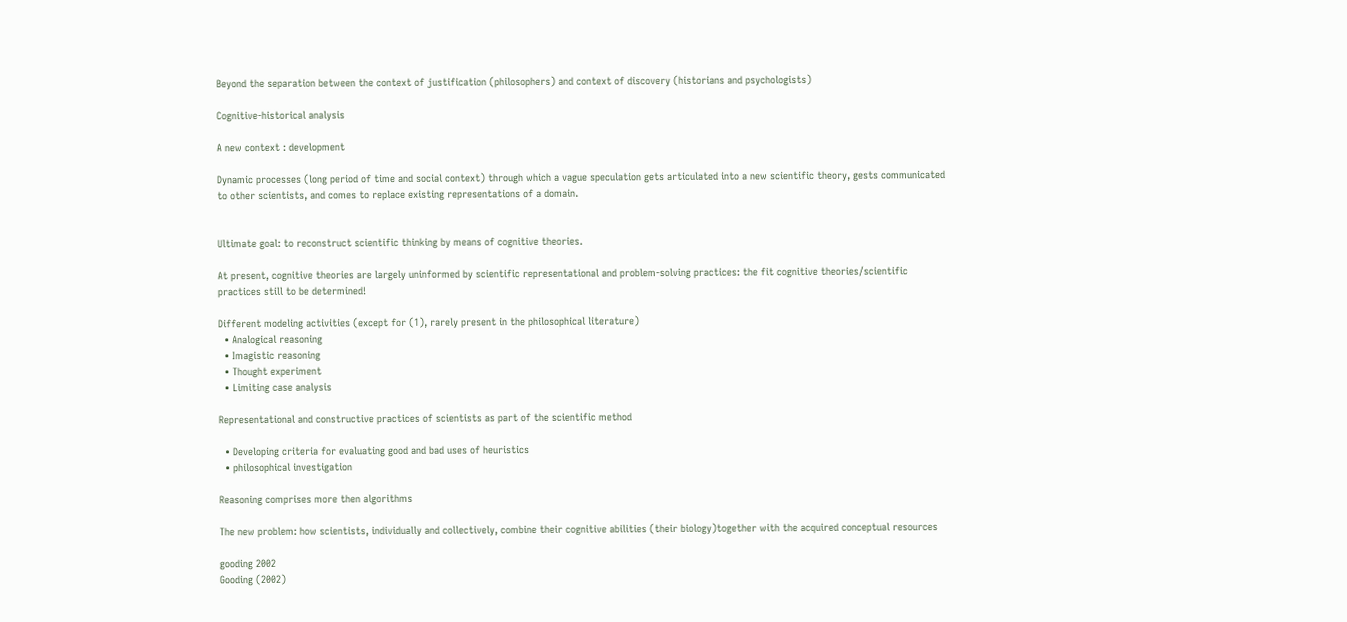Beyond the separation between the context of justification (philosophers) and context of discovery (historians and psychologists)

Cognitive-historical analysis

A new context : development

Dynamic processes (long period of time and social context) through which a vague speculation gets articulated into a new scientific theory, gests communicated to other scientists, and comes to replace existing representations of a domain.


Ultimate goal: to reconstruct scientific thinking by means of cognitive theories.

At present, cognitive theories are largely uninformed by scientific representational and problem-solving practices: the fit cognitive theories/scientific practices still to be determined!

Different modeling activities (except for (1), rarely present in the philosophical literature)
  • Analogical reasoning
  • Imagistic reasoning
  • Thought experiment
  • Limiting case analysis

Representational and constructive practices of scientists as part of the scientific method

  • Developing criteria for evaluating good and bad uses of heuristics
  • philosophical investigation

Reasoning comprises more then algorithms

The new problem: how scientists, individually and collectively, combine their cognitive abilities (their biology)together with the acquired conceptual resources

gooding 2002
Gooding (2002)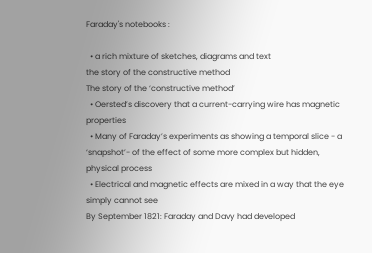Faraday's notebooks :

  • a rich mixture of sketches, diagrams and text
the story of the constructive method
The story of the ‘constructive method’
  • Oersted’s discovery that a current-carrying wire has magnetic properties
  • Many of Faraday’s experiments as showing a temporal slice - a ‘snapshot’- of the effect of some more complex but hidden, physical process
  • Electrical and magnetic effects are mixed in a way that the eye simply cannot see
By September 1821: Faraday and Davy had developed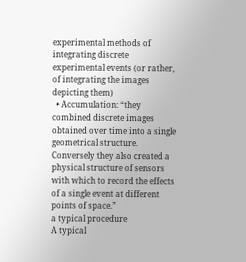experimental methods of integrating discrete experimental events (or rather, of integrating the images depicting them)
  • Accumulation: “they combined discrete images obtained over time into a single geometrical structure. Conversely they also created a physical structure of sensors with which to record the effects of a single event at different points of space.”
a typical procedure
A typical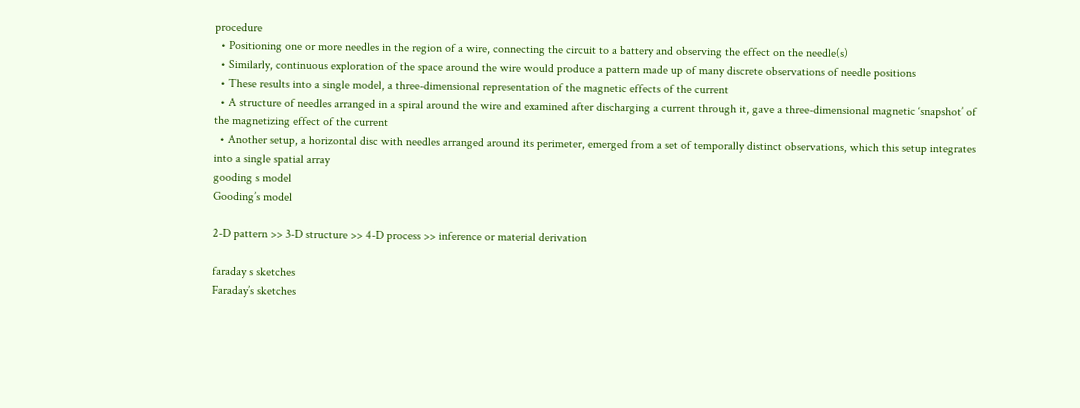procedure
  • Positioning one or more needles in the region of a wire, connecting the circuit to a battery and observing the effect on the needle(s)
  • Similarly, continuous exploration of the space around the wire would produce a pattern made up of many discrete observations of needle positions
  • These results into a single model, a three-dimensional representation of the magnetic effects of the current
  • A structure of needles arranged in a spiral around the wire and examined after discharging a current through it, gave a three-dimensional magnetic ‘snapshot’ of the magnetizing effect of the current
  • Another setup, a horizontal disc with needles arranged around its perimeter, emerged from a set of temporally distinct observations, which this setup integrates into a single spatial array
gooding s model
Gooding’s model

2-D pattern >> 3-D structure >> 4-D process >> inference or material derivation

faraday s sketches
Faraday’s sketches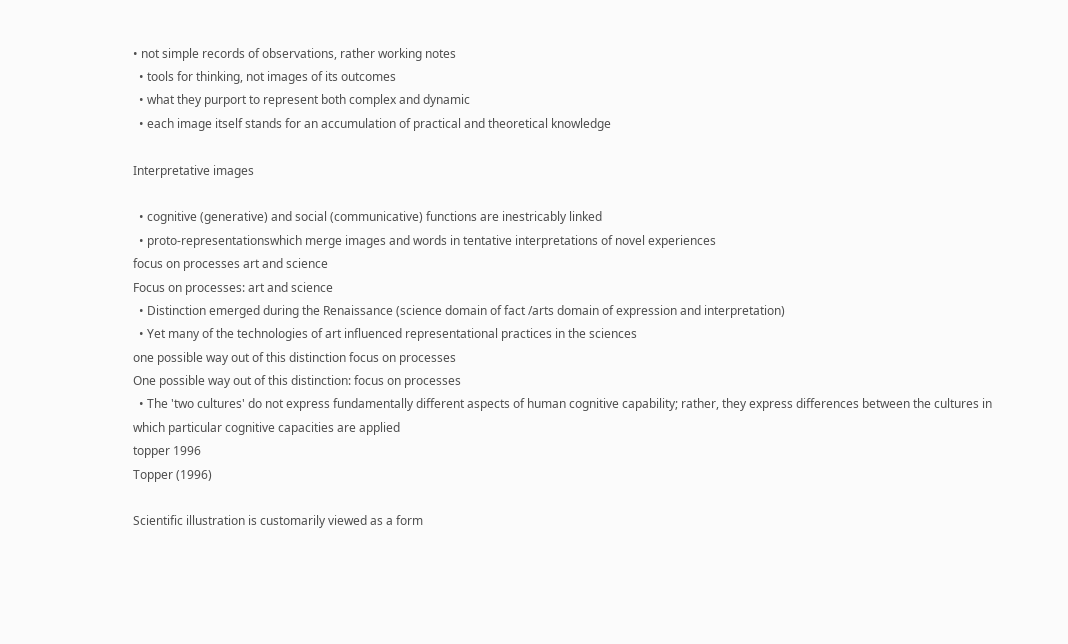• not simple records of observations, rather working notes
  • tools for thinking, not images of its outcomes
  • what they purport to represent both complex and dynamic
  • each image itself stands for an accumulation of practical and theoretical knowledge

Interpretative images

  • cognitive (generative) and social (communicative) functions are inestricably linked
  • proto-representationswhich merge images and words in tentative interpretations of novel experiences
focus on processes art and science
Focus on processes: art and science
  • Distinction emerged during the Renaissance (science domain of fact /arts domain of expression and interpretation)
  • Yet many of the technologies of art influenced representational practices in the sciences
one possible way out of this distinction focus on processes
One possible way out of this distinction: focus on processes
  • The 'two cultures' do not express fundamentally different aspects of human cognitive capability; rather, they express differences between the cultures in which particular cognitive capacities are applied
topper 1996
Topper (1996)

Scientific illustration is customarily viewed as a form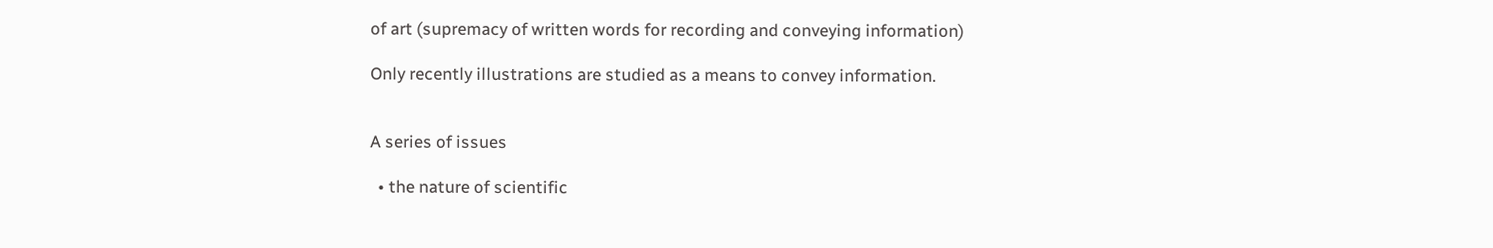of art (supremacy of written words for recording and conveying information)

Only recently illustrations are studied as a means to convey information.


A series of issues

  • the nature of scientific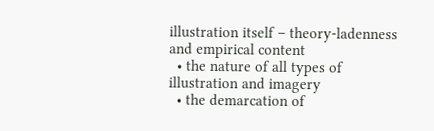illustration itself – theory-ladenness and empirical content
  • the nature of all types of illustration and imagery
  • the demarcation of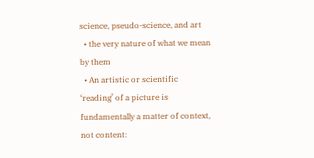science, pseudo-science, and art
  • the very nature of what we mean by them
  • An artistic or scientific ‘reading’ of a picture is fundamentally a matter of context, not content: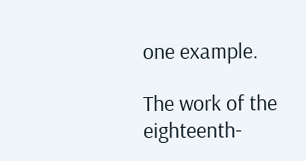one example.

The work of the eighteenth-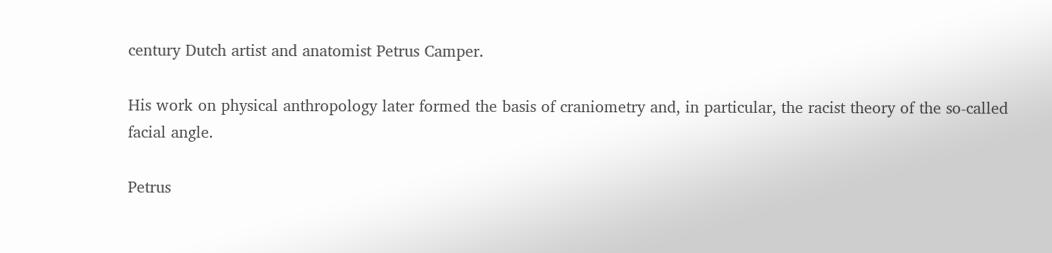century Dutch artist and anatomist Petrus Camper.

His work on physical anthropology later formed the basis of craniometry and, in particular, the racist theory of the so-called facial angle.

Petrus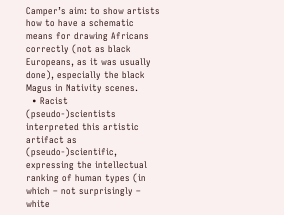Camper’s aim: to show artists how to have a schematic means for drawing Africans correctly (not as black Europeans, as it was usually done), especially the black Magus in Nativity scenes.
  • Racist (pseudo-)scientists interpreted this artistic artifact as (pseudo-)scientific, expressing the intellectual ranking of human types (in which – not surprisingly – white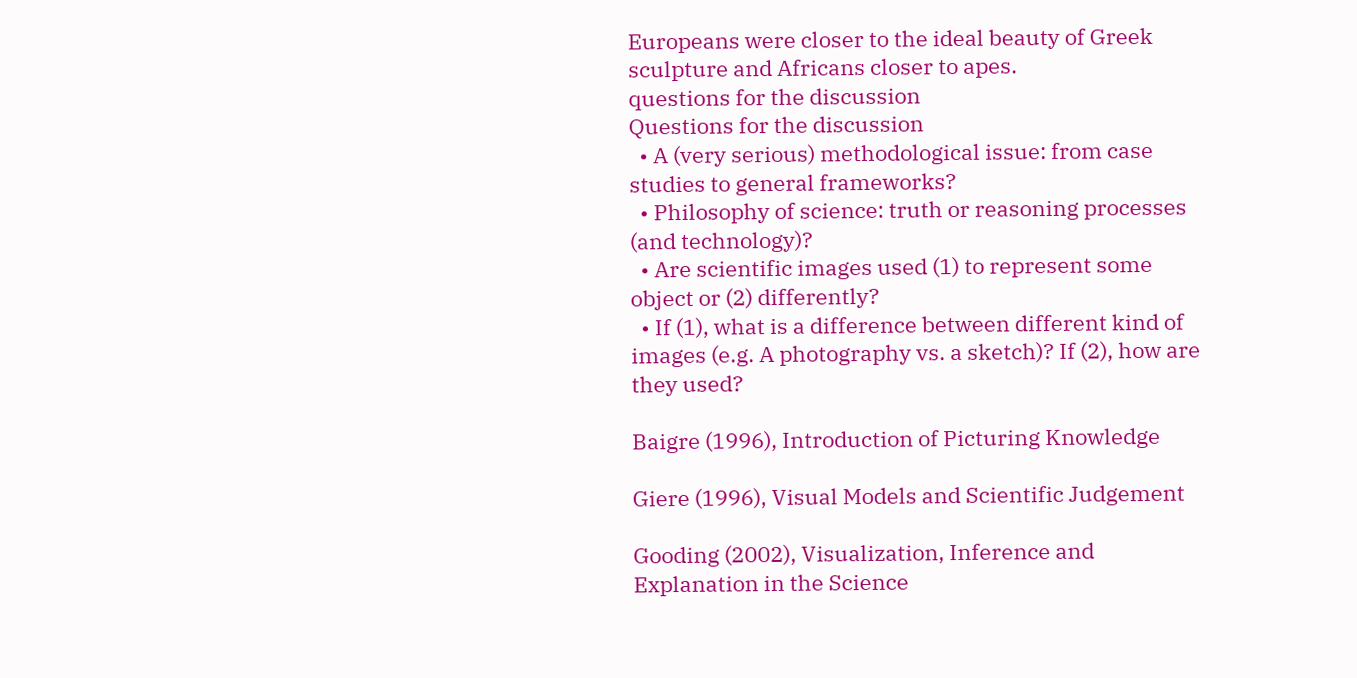Europeans were closer to the ideal beauty of Greek sculpture and Africans closer to apes.
questions for the discussion
Questions for the discussion
  • A (very serious) methodological issue: from case studies to general frameworks?
  • Philosophy of science: truth or reasoning processes (and technology)?
  • Are scientific images used (1) to represent some object or (2) differently?
  • If (1), what is a difference between different kind of images (e.g. A photography vs. a sketch)? If (2), how are they used?

Baigre (1996), Introduction of Picturing Knowledge

Giere (1996), Visual Models and Scientific Judgement

Gooding (2002), Visualization, Inference and Explanation in the Science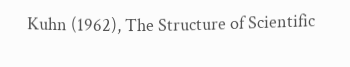Kuhn (1962), The Structure of Scientific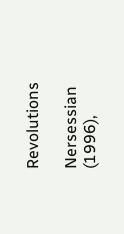Revolutions

Nersessian (1996),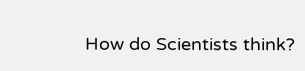How do Scientists think?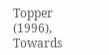Topper (1996), Towards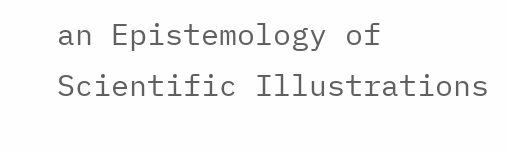an Epistemology of Scientific Illustrations